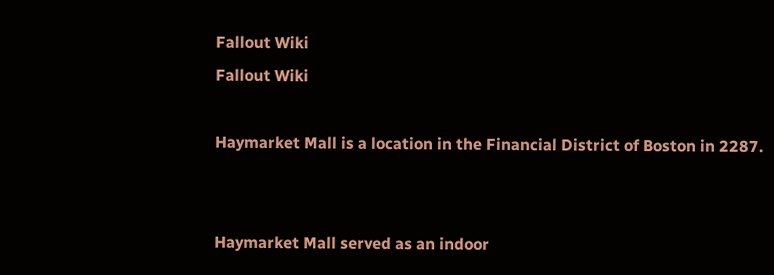Fallout Wiki
Fallout Wiki

Haymarket Mall is a location in the Financial District of Boston in 2287.


Haymarket Mall served as an indoor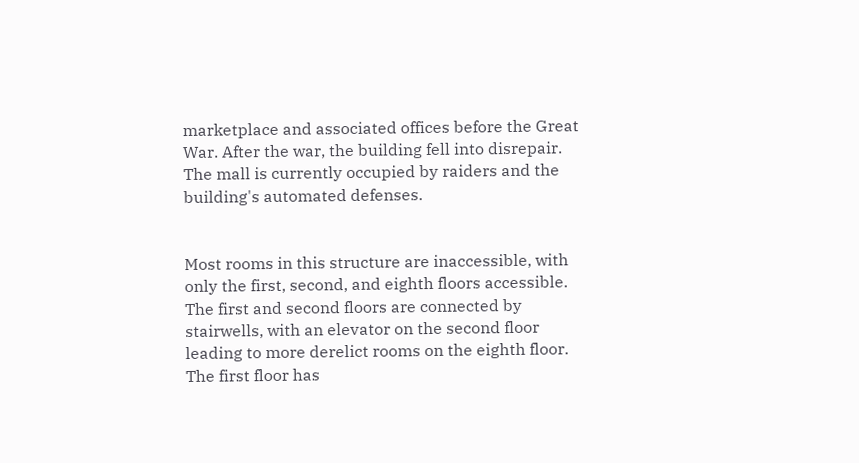marketplace and associated offices before the Great War. After the war, the building fell into disrepair. The mall is currently occupied by raiders and the building's automated defenses.


Most rooms in this structure are inaccessible, with only the first, second, and eighth floors accessible. The first and second floors are connected by stairwells, with an elevator on the second floor leading to more derelict rooms on the eighth floor. The first floor has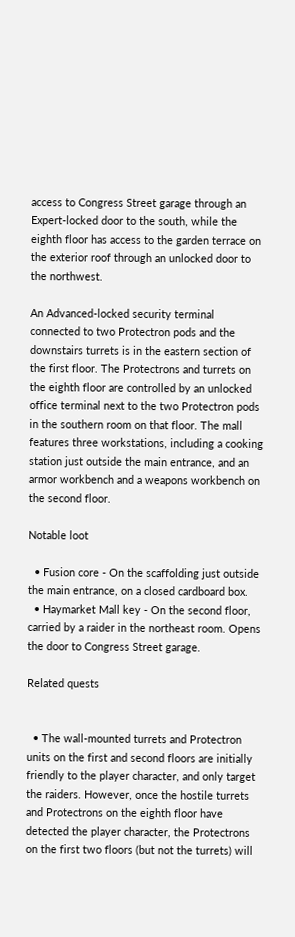access to Congress Street garage through an Expert-locked door to the south, while the eighth floor has access to the garden terrace on the exterior roof through an unlocked door to the northwest.

An Advanced-locked security terminal connected to two Protectron pods and the downstairs turrets is in the eastern section of the first floor. The Protectrons and turrets on the eighth floor are controlled by an unlocked office terminal next to the two Protectron pods in the southern room on that floor. The mall features three workstations, including a cooking station just outside the main entrance, and an armor workbench and a weapons workbench on the second floor.

Notable loot

  • Fusion core - On the scaffolding just outside the main entrance, on a closed cardboard box.
  • Haymarket Mall key - On the second floor, carried by a raider in the northeast room. Opens the door to Congress Street garage.

Related quests


  • The wall-mounted turrets and Protectron units on the first and second floors are initially friendly to the player character, and only target the raiders. However, once the hostile turrets and Protectrons on the eighth floor have detected the player character, the Protectrons on the first two floors (but not the turrets) will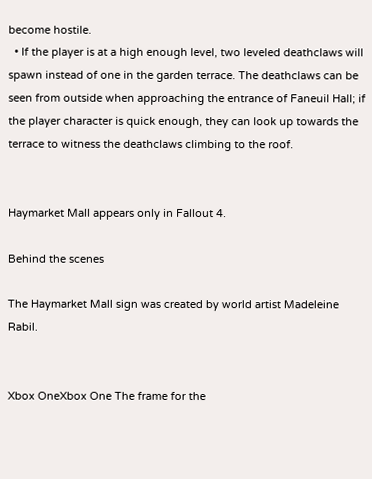become hostile.
  • If the player is at a high enough level, two leveled deathclaws will spawn instead of one in the garden terrace. The deathclaws can be seen from outside when approaching the entrance of Faneuil Hall; if the player character is quick enough, they can look up towards the terrace to witness the deathclaws climbing to the roof.


Haymarket Mall appears only in Fallout 4.

Behind the scenes

The Haymarket Mall sign was created by world artist Madeleine Rabil.


Xbox OneXbox One The frame for the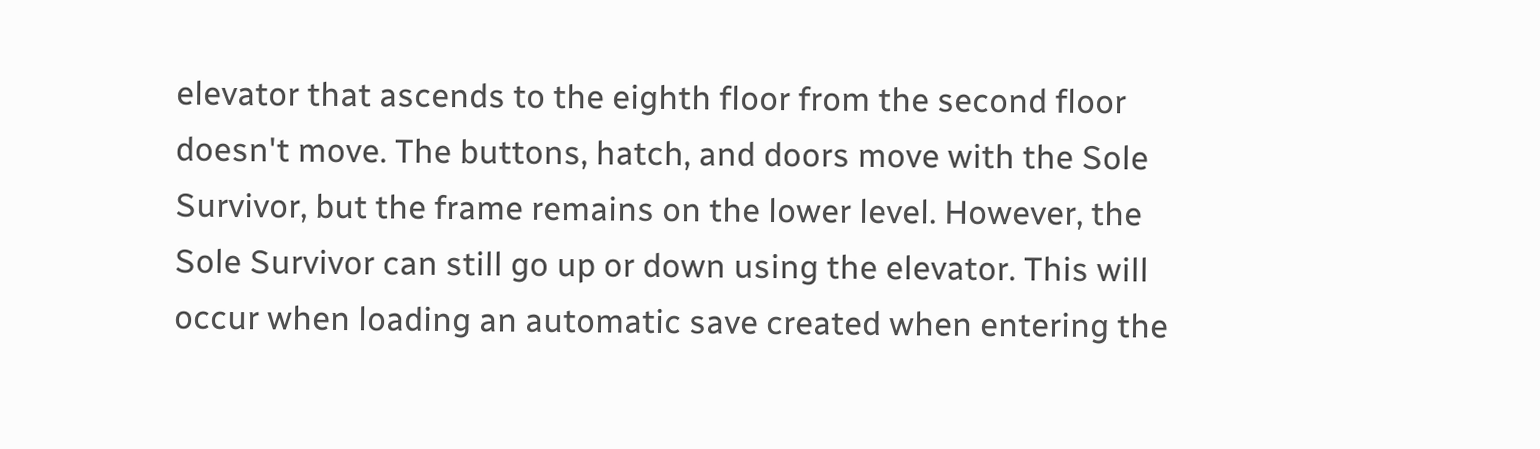elevator that ascends to the eighth floor from the second floor doesn't move. The buttons, hatch, and doors move with the Sole Survivor, but the frame remains on the lower level. However, the Sole Survivor can still go up or down using the elevator. This will occur when loading an automatic save created when entering the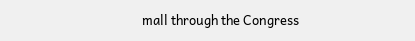mall through the Congress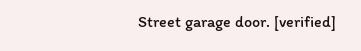Street garage door. [verified]